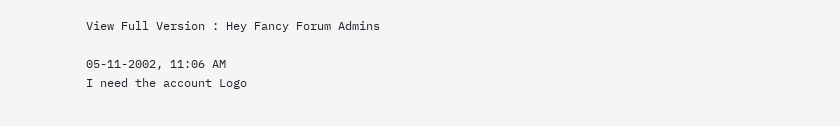View Full Version : Hey Fancy Forum Admins

05-11-2002, 11:06 AM
I need the account Logo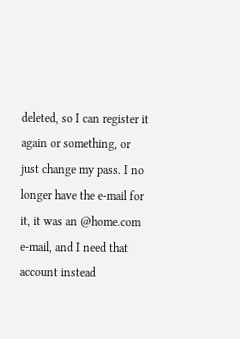deleted, so I can register it again or something, or just change my pass. I no longer have the e-mail for it, it was an @home.com e-mail, and I need that account instead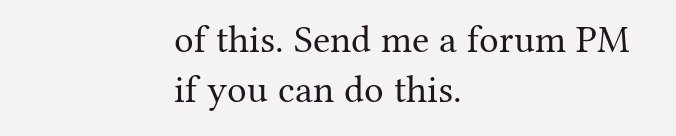of this. Send me a forum PM if you can do this.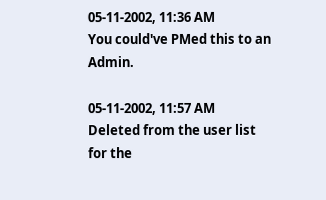05-11-2002, 11:36 AM
You could've PMed this to an Admin.

05-11-2002, 11:57 AM
Deleted from the user list for the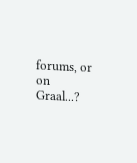forums, or on Graal...?